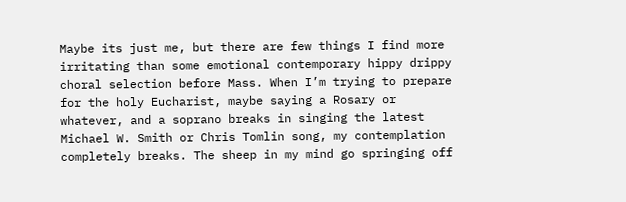Maybe its just me, but there are few things I find more irritating than some emotional contemporary hippy drippy choral selection before Mass. When I’m trying to prepare for the holy Eucharist, maybe saying a Rosary or whatever, and a soprano breaks in singing the latest Michael W. Smith or Chris Tomlin song, my contemplation completely breaks. The sheep in my mind go springing off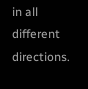in all different directions.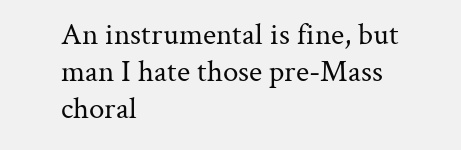An instrumental is fine, but man I hate those pre-Mass choral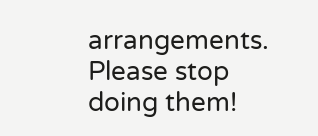arrangements. Please stop doing them!